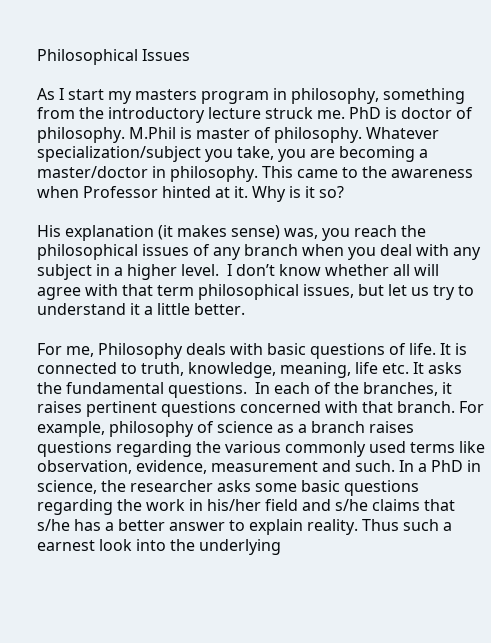Philosophical Issues

As I start my masters program in philosophy, something from the introductory lecture struck me. PhD is doctor of philosophy. M.Phil is master of philosophy. Whatever specialization/subject you take, you are becoming a master/doctor in philosophy. This came to the awareness when Professor hinted at it. Why is it so?

His explanation (it makes sense) was, you reach the philosophical issues of any branch when you deal with any subject in a higher level.  I don’t know whether all will agree with that term philosophical issues, but let us try to understand it a little better.

For me, Philosophy deals with basic questions of life. It is connected to truth, knowledge, meaning, life etc. It asks the fundamental questions.  In each of the branches, it raises pertinent questions concerned with that branch. For example, philosophy of science as a branch raises questions regarding the various commonly used terms like observation, evidence, measurement and such. In a PhD in science, the researcher asks some basic questions regarding the work in his/her field and s/he claims that s/he has a better answer to explain reality. Thus such a earnest look into the underlying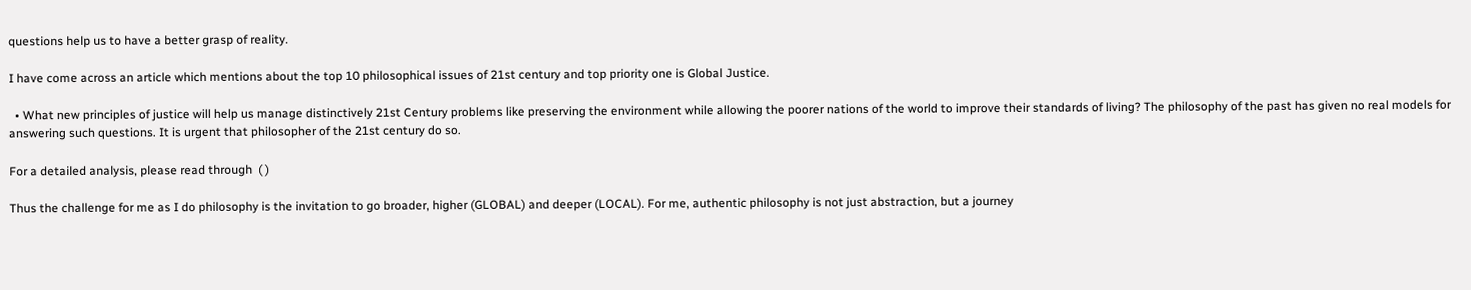questions help us to have a better grasp of reality.

I have come across an article which mentions about the top 10 philosophical issues of 21st century and top priority one is Global Justice.

  • What new principles of justice will help us manage distinctively 21st Century problems like preserving the environment while allowing the poorer nations of the world to improve their standards of living? The philosophy of the past has given no real models for answering such questions. It is urgent that philosopher of the 21st century do so.

For a detailed analysis, please read through  ( )

Thus the challenge for me as I do philosophy is the invitation to go broader, higher (GLOBAL) and deeper (LOCAL). For me, authentic philosophy is not just abstraction, but a journey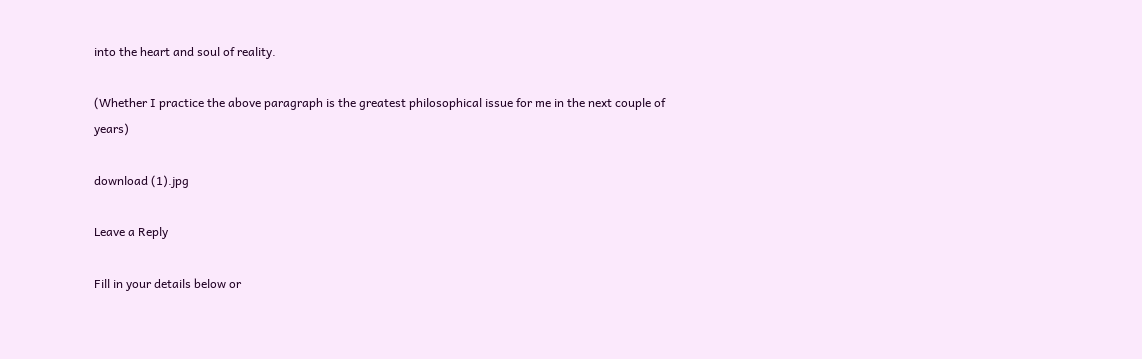into the heart and soul of reality.

(Whether I practice the above paragraph is the greatest philosophical issue for me in the next couple of years)

download (1).jpg

Leave a Reply

Fill in your details below or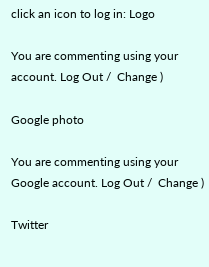click an icon to log in: Logo

You are commenting using your account. Log Out /  Change )

Google photo

You are commenting using your Google account. Log Out /  Change )

Twitter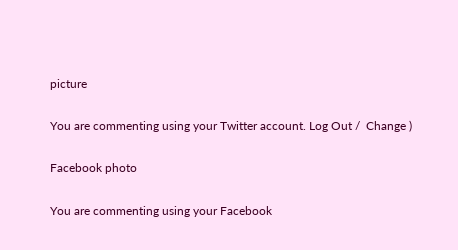picture

You are commenting using your Twitter account. Log Out /  Change )

Facebook photo

You are commenting using your Facebook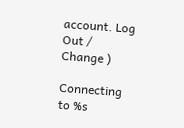account. Log Out /  Change )

Connecting to %s